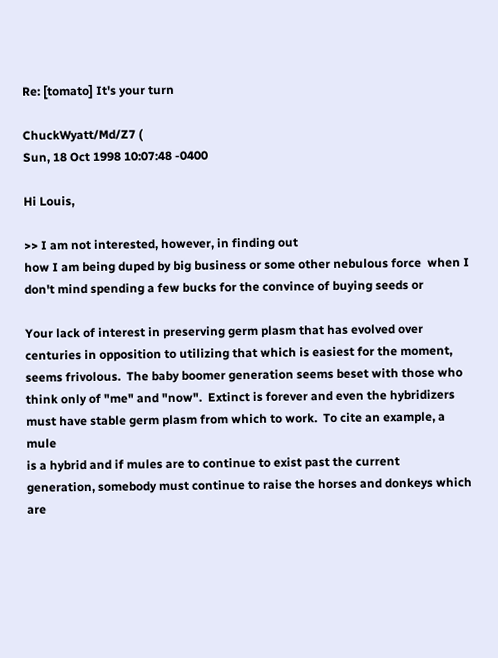Re: [tomato] It's your turn

ChuckWyatt/Md/Z7 (
Sun, 18 Oct 1998 10:07:48 -0400

Hi Louis,

>> I am not interested, however, in finding out
how I am being duped by big business or some other nebulous force  when I
don't mind spending a few bucks for the convince of buying seeds or

Your lack of interest in preserving germ plasm that has evolved over
centuries in opposition to utilizing that which is easiest for the moment,
seems frivolous.  The baby boomer generation seems beset with those who
think only of "me" and "now".  Extinct is forever and even the hybridizers
must have stable germ plasm from which to work.  To cite an example, a mule
is a hybrid and if mules are to continue to exist past the current
generation, somebody must continue to raise the horses and donkeys which
are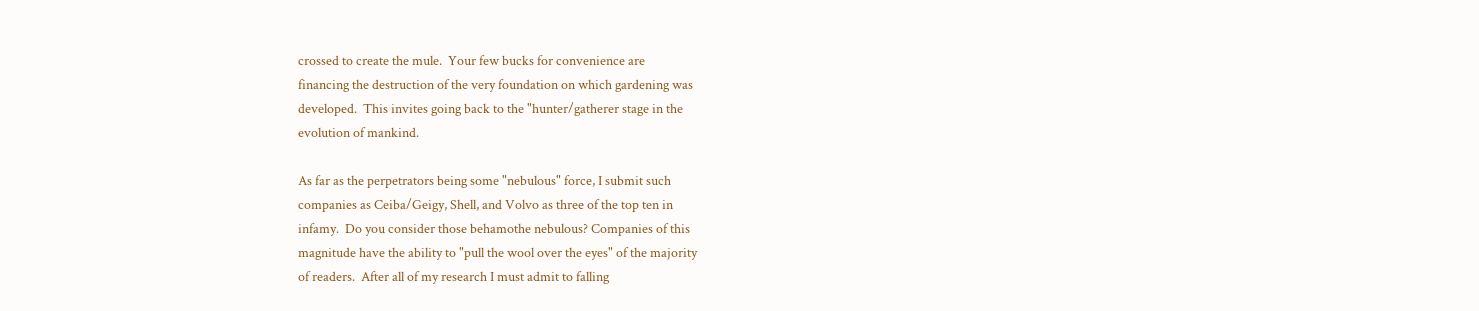crossed to create the mule.  Your few bucks for convenience are
financing the destruction of the very foundation on which gardening was
developed.  This invites going back to the "hunter/gatherer stage in the
evolution of mankind.

As far as the perpetrators being some "nebulous" force, I submit such
companies as Ceiba/Geigy, Shell, and Volvo as three of the top ten in
infamy.  Do you consider those behamothe nebulous? Companies of this
magnitude have the ability to "pull the wool over the eyes" of the majority
of readers.  After all of my research I must admit to falling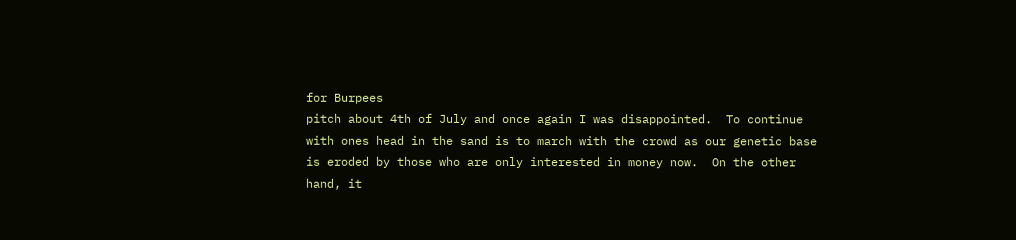for Burpees
pitch about 4th of July and once again I was disappointed.  To continue
with ones head in the sand is to march with the crowd as our genetic base
is eroded by those who are only interested in money now.  On the other
hand, it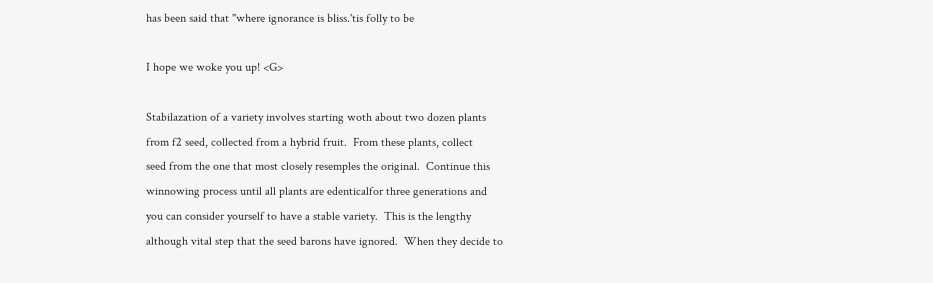has been said that "where ignorance is bliss.'tis folly to be

I hope we woke you up! <G>

Stabilazation of a variety involves starting woth about two dozen plants
from f2 seed, collected from a hybrid fruit.  From these plants, collect
seed from the one that most closely resemples the original.  Continue this
winnowing process until all plants are edenticalfor three generations and
you can consider yourself to have a stable variety.  This is the lengthy
although vital step that the seed barons have ignored.  When they decide to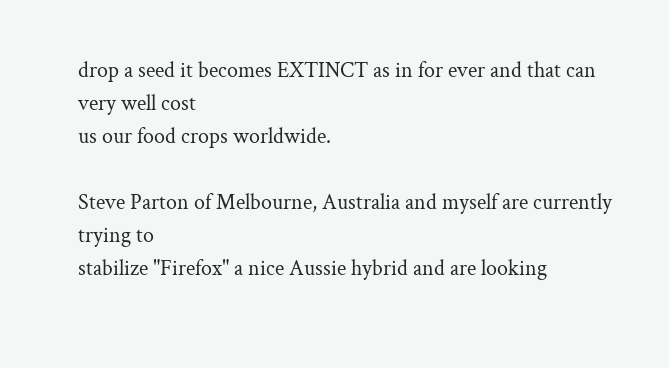drop a seed it becomes EXTINCT as in for ever and that can very well cost
us our food crops worldwide.

Steve Parton of Melbourne, Australia and myself are currently trying to
stabilize "Firefox" a nice Aussie hybrid and are looking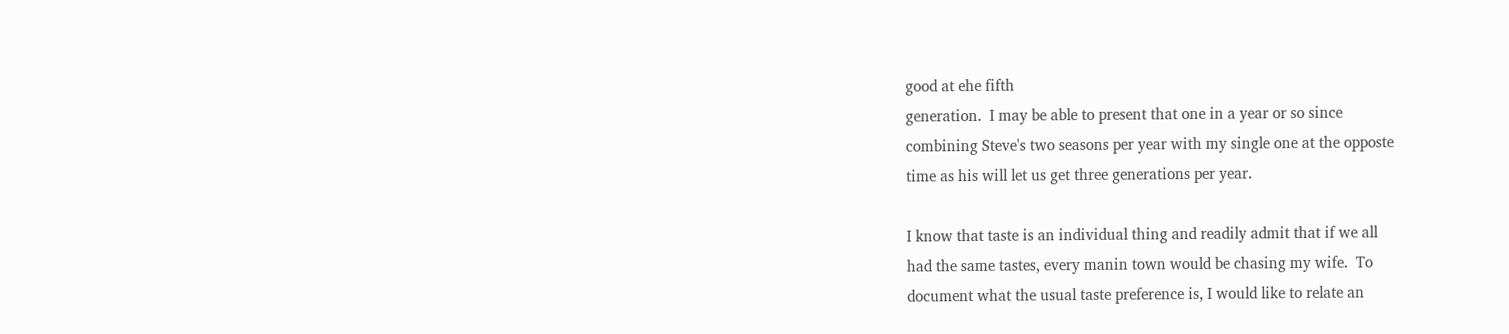good at ehe fifth
generation.  I may be able to present that one in a year or so since
combining Steve's two seasons per year with my single one at the opposte
time as his will let us get three generations per year.

I know that taste is an individual thing and readily admit that if we all
had the same tastes, every manin town would be chasing my wife.  To
document what the usual taste preference is, I would like to relate an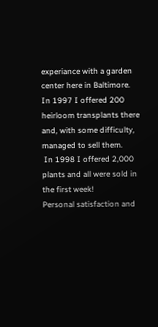experiance with a garden center here in Baltimore.  In 1997 I offered 200
heirloom transplants there and, with some difficulty, managed to sell them.
 In 1998 I offered 2,000 plants and all were sold in the first week!
Personal satisfaction and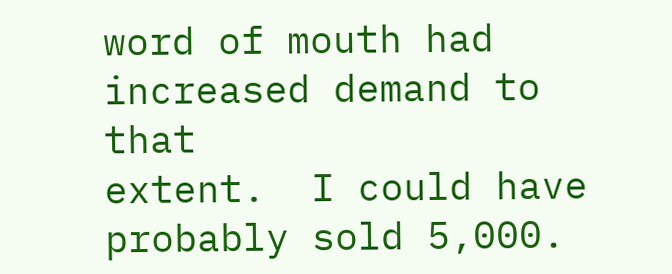word of mouth had increased demand to that
extent.  I could have probably sold 5,000.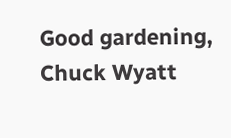Good gardening,
Chuck Wyatt